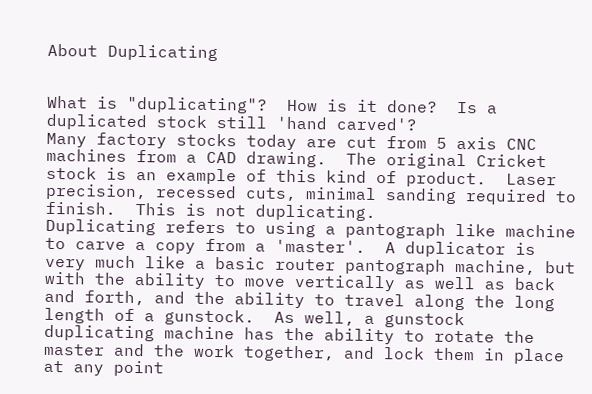About Duplicating


What is "duplicating"?  How is it done?  Is a duplicated stock still 'hand carved'?
Many factory stocks today are cut from 5 axis CNC machines from a CAD drawing.  The original Cricket stock is an example of this kind of product.  Laser precision, recessed cuts, minimal sanding required to finish.  This is not duplicating.
Duplicating refers to using a pantograph like machine to carve a copy from a 'master'.  A duplicator is very much like a basic router pantograph machine, but with the ability to move vertically as well as back and forth, and the ability to travel along the long length of a gunstock.  As well, a gunstock duplicating machine has the ability to rotate the master and the work together, and lock them in place at any point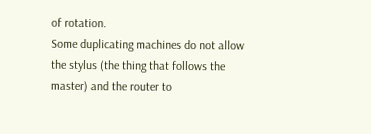of rotation.
Some duplicating machines do not allow the stylus (the thing that follows the master) and the router to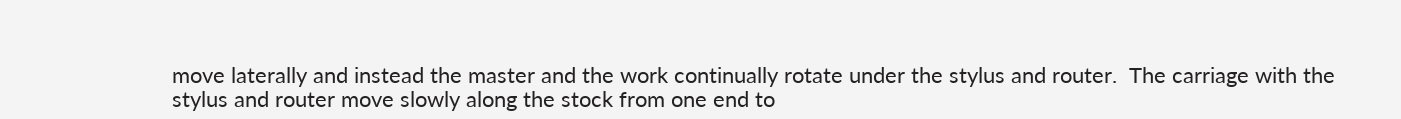move laterally and instead the master and the work continually rotate under the stylus and router.  The carriage with the stylus and router move slowly along the stock from one end to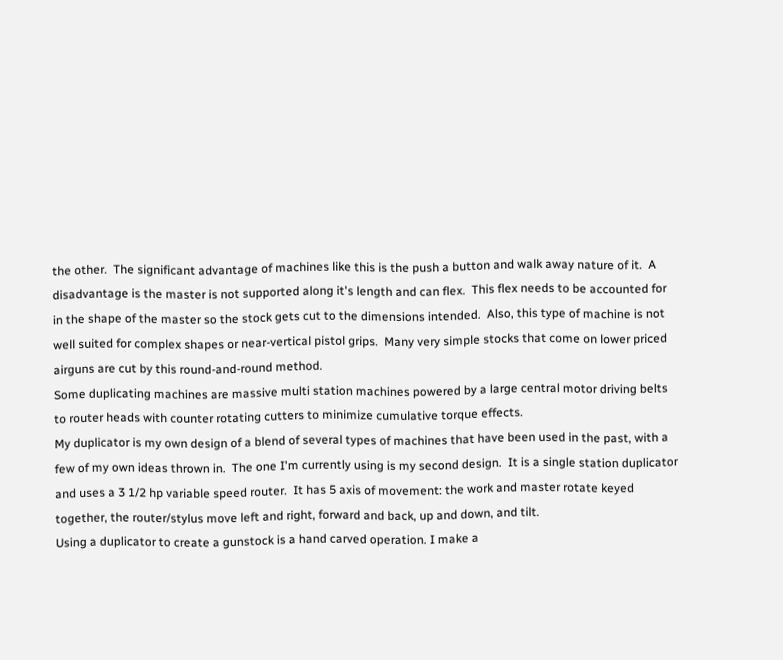the other.  The significant advantage of machines like this is the push a button and walk away nature of it.  A disadvantage is the master is not supported along it's length and can flex.  This flex needs to be accounted for in the shape of the master so the stock gets cut to the dimensions intended.  Also, this type of machine is not well suited for complex shapes or near-vertical pistol grips.  Many very simple stocks that come on lower priced airguns are cut by this round-and-round method.
Some duplicating machines are massive multi station machines powered by a large central motor driving belts to router heads with counter rotating cutters to minimize cumulative torque effects.
My duplicator is my own design of a blend of several types of machines that have been used in the past, with a few of my own ideas thrown in.  The one I'm currently using is my second design.  It is a single station duplicator and uses a 3 1/2 hp variable speed router.  It has 5 axis of movement: the work and master rotate keyed together, the router/stylus move left and right, forward and back, up and down, and tilt.
Using a duplicator to create a gunstock is a hand carved operation. I make a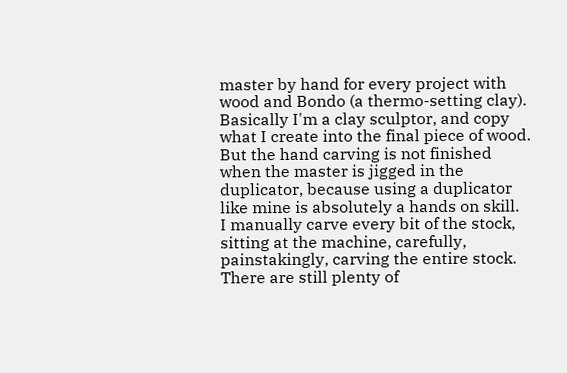master by hand for every project with wood and Bondo (a thermo-setting clay).  Basically I'm a clay sculptor, and copy what I create into the final piece of wood.
But the hand carving is not finished when the master is jigged in the duplicator, because using a duplicator like mine is absolutely a hands on skill.  I manually carve every bit of the stock, sitting at the machine, carefully, painstakingly, carving the entire stock.  There are still plenty of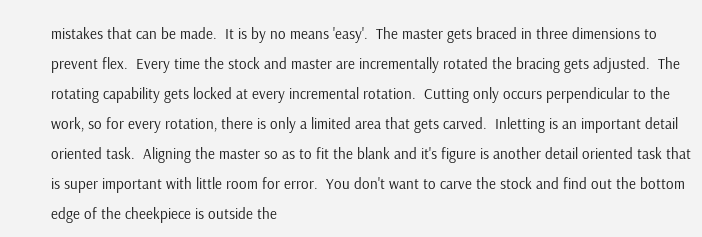mistakes that can be made.  It is by no means 'easy'.  The master gets braced in three dimensions to prevent flex.  Every time the stock and master are incrementally rotated the bracing gets adjusted.  The rotating capability gets locked at every incremental rotation.  Cutting only occurs perpendicular to the work, so for every rotation, there is only a limited area that gets carved.  Inletting is an important detail oriented task.  Aligning the master so as to fit the blank and it's figure is another detail oriented task that is super important with little room for error.  You don't want to carve the stock and find out the bottom edge of the cheekpiece is outside the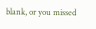blank, or you missed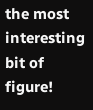the most interesting bit of figure!